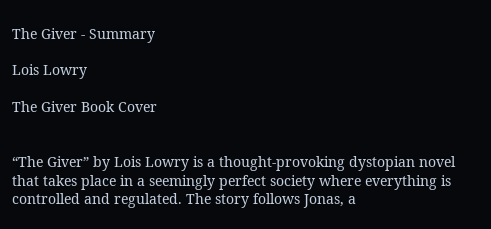The Giver - Summary

Lois Lowry

The Giver Book Cover


“The Giver” by Lois Lowry is a thought-provoking dystopian novel that takes place in a seemingly perfect society where everything is controlled and regulated. The story follows Jonas, a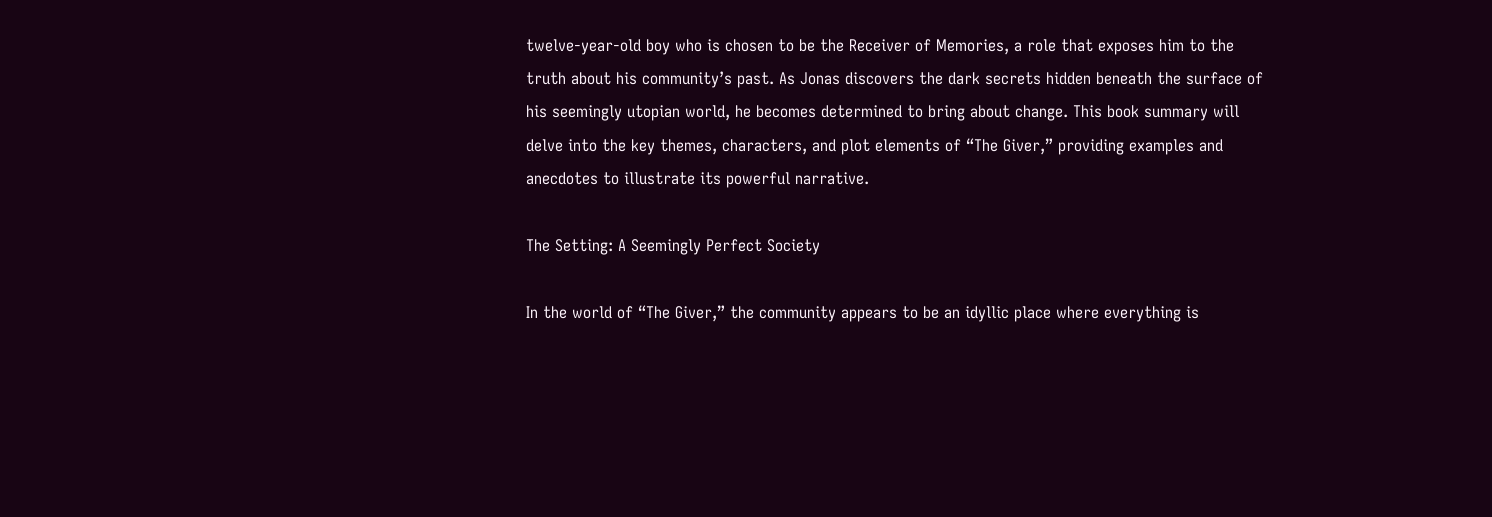twelve-year-old boy who is chosen to be the Receiver of Memories, a role that exposes him to the truth about his community’s past. As Jonas discovers the dark secrets hidden beneath the surface of his seemingly utopian world, he becomes determined to bring about change. This book summary will delve into the key themes, characters, and plot elements of “The Giver,” providing examples and anecdotes to illustrate its powerful narrative.

The Setting: A Seemingly Perfect Society

In the world of “The Giver,” the community appears to be an idyllic place where everything is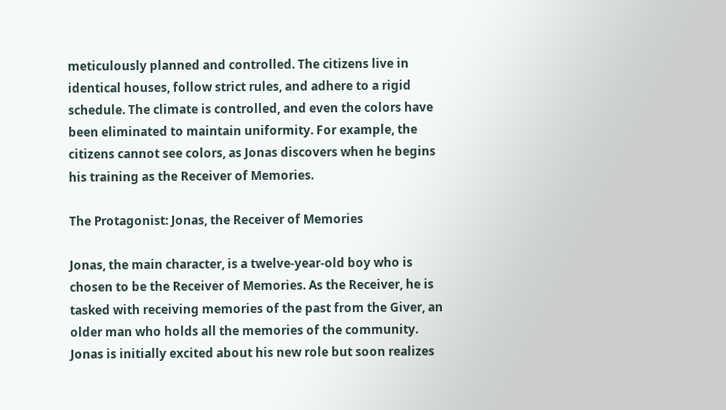meticulously planned and controlled. The citizens live in identical houses, follow strict rules, and adhere to a rigid schedule. The climate is controlled, and even the colors have been eliminated to maintain uniformity. For example, the citizens cannot see colors, as Jonas discovers when he begins his training as the Receiver of Memories.

The Protagonist: Jonas, the Receiver of Memories

Jonas, the main character, is a twelve-year-old boy who is chosen to be the Receiver of Memories. As the Receiver, he is tasked with receiving memories of the past from the Giver, an older man who holds all the memories of the community. Jonas is initially excited about his new role but soon realizes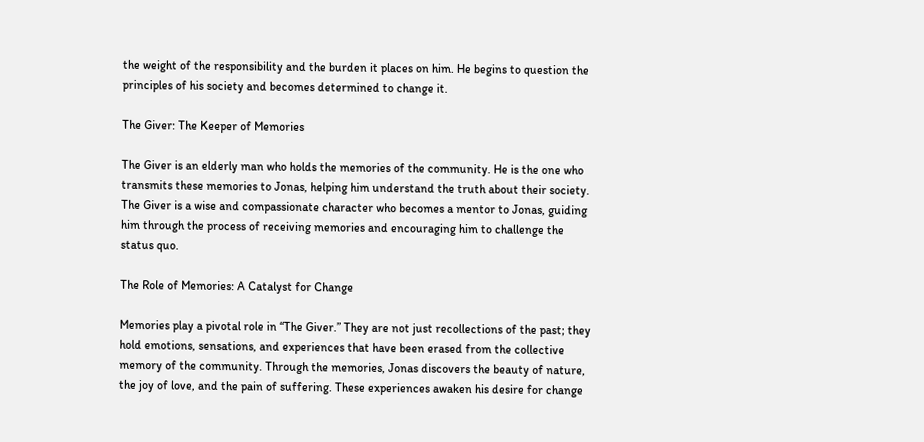the weight of the responsibility and the burden it places on him. He begins to question the principles of his society and becomes determined to change it.

The Giver: The Keeper of Memories

The Giver is an elderly man who holds the memories of the community. He is the one who transmits these memories to Jonas, helping him understand the truth about their society. The Giver is a wise and compassionate character who becomes a mentor to Jonas, guiding him through the process of receiving memories and encouraging him to challenge the status quo.

The Role of Memories: A Catalyst for Change

Memories play a pivotal role in “The Giver.” They are not just recollections of the past; they hold emotions, sensations, and experiences that have been erased from the collective memory of the community. Through the memories, Jonas discovers the beauty of nature, the joy of love, and the pain of suffering. These experiences awaken his desire for change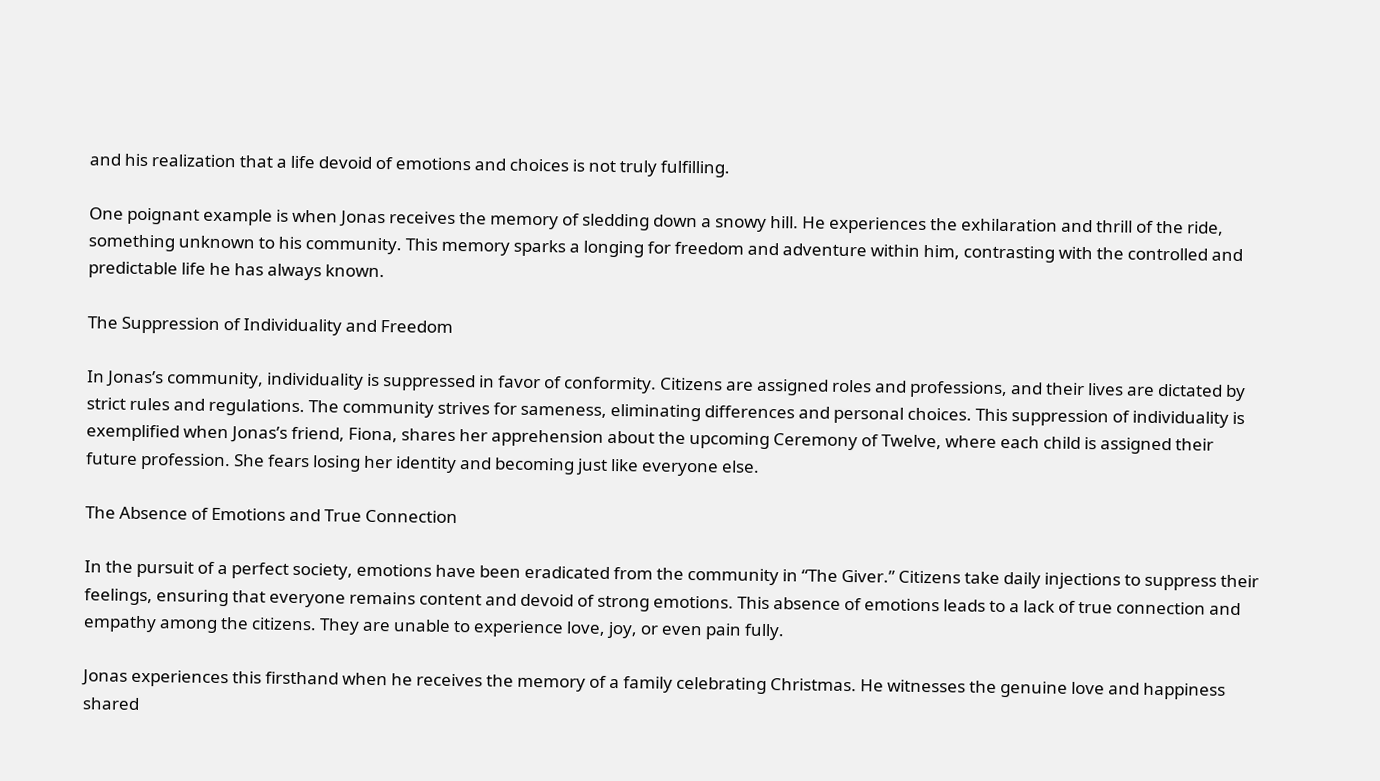and his realization that a life devoid of emotions and choices is not truly fulfilling.

One poignant example is when Jonas receives the memory of sledding down a snowy hill. He experiences the exhilaration and thrill of the ride, something unknown to his community. This memory sparks a longing for freedom and adventure within him, contrasting with the controlled and predictable life he has always known.

The Suppression of Individuality and Freedom

In Jonas’s community, individuality is suppressed in favor of conformity. Citizens are assigned roles and professions, and their lives are dictated by strict rules and regulations. The community strives for sameness, eliminating differences and personal choices. This suppression of individuality is exemplified when Jonas’s friend, Fiona, shares her apprehension about the upcoming Ceremony of Twelve, where each child is assigned their future profession. She fears losing her identity and becoming just like everyone else.

The Absence of Emotions and True Connection

In the pursuit of a perfect society, emotions have been eradicated from the community in “The Giver.” Citizens take daily injections to suppress their feelings, ensuring that everyone remains content and devoid of strong emotions. This absence of emotions leads to a lack of true connection and empathy among the citizens. They are unable to experience love, joy, or even pain fully.

Jonas experiences this firsthand when he receives the memory of a family celebrating Christmas. He witnesses the genuine love and happiness shared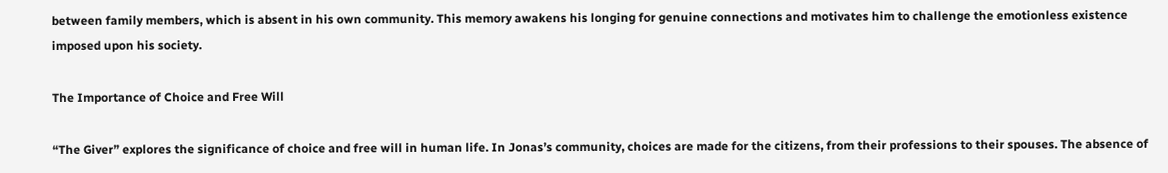between family members, which is absent in his own community. This memory awakens his longing for genuine connections and motivates him to challenge the emotionless existence imposed upon his society.

The Importance of Choice and Free Will

“The Giver” explores the significance of choice and free will in human life. In Jonas’s community, choices are made for the citizens, from their professions to their spouses. The absence of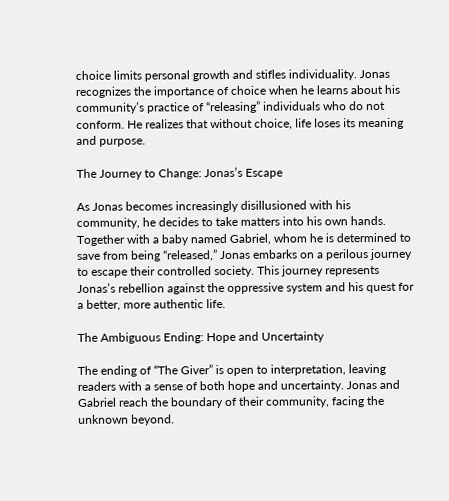choice limits personal growth and stifles individuality. Jonas recognizes the importance of choice when he learns about his community’s practice of “releasing” individuals who do not conform. He realizes that without choice, life loses its meaning and purpose.

The Journey to Change: Jonas’s Escape

As Jonas becomes increasingly disillusioned with his community, he decides to take matters into his own hands. Together with a baby named Gabriel, whom he is determined to save from being “released,” Jonas embarks on a perilous journey to escape their controlled society. This journey represents Jonas’s rebellion against the oppressive system and his quest for a better, more authentic life.

The Ambiguous Ending: Hope and Uncertainty

The ending of “The Giver” is open to interpretation, leaving readers with a sense of both hope and uncertainty. Jonas and Gabriel reach the boundary of their community, facing the unknown beyond.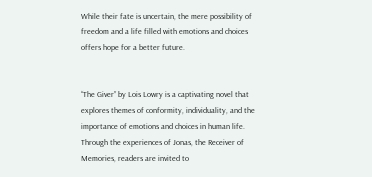While their fate is uncertain, the mere possibility of freedom and a life filled with emotions and choices offers hope for a better future.


“The Giver” by Lois Lowry is a captivating novel that explores themes of conformity, individuality, and the importance of emotions and choices in human life. Through the experiences of Jonas, the Receiver of Memories, readers are invited to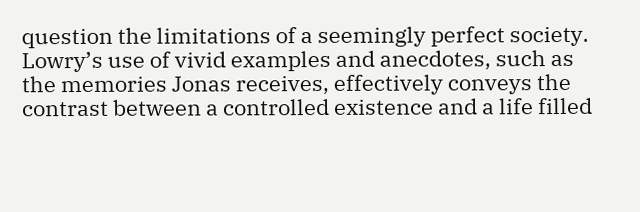question the limitations of a seemingly perfect society. Lowry’s use of vivid examples and anecdotes, such as the memories Jonas receives, effectively conveys the contrast between a controlled existence and a life filled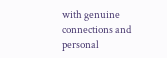with genuine connections and personal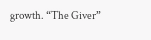growth. “The Giver”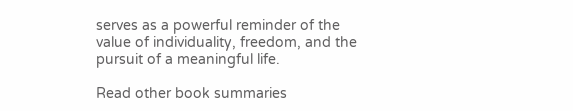serves as a powerful reminder of the value of individuality, freedom, and the pursuit of a meaningful life.

Read other book summaries